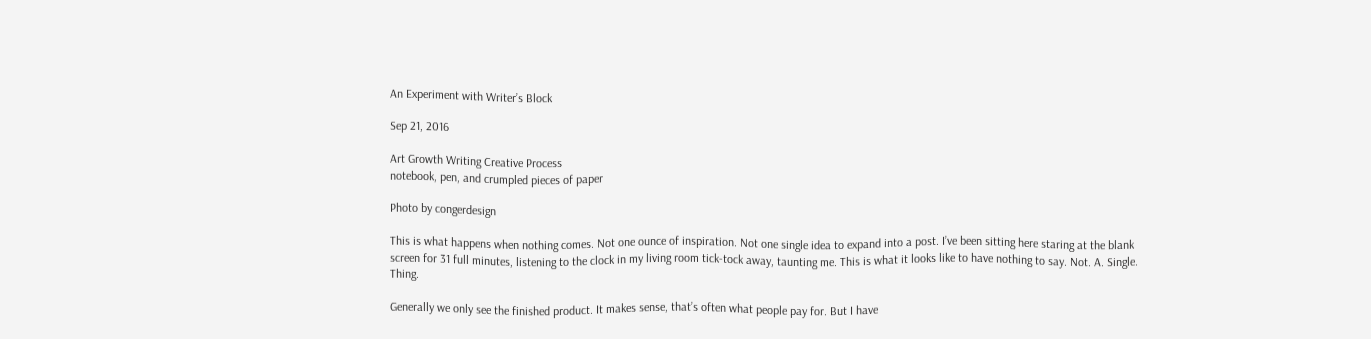An Experiment with Writer’s Block

Sep 21, 2016

Art Growth Writing Creative Process
notebook, pen, and crumpled pieces of paper

Photo by congerdesign

This is what happens when nothing comes. Not one ounce of inspiration. Not one single idea to expand into a post. I’ve been sitting here staring at the blank screen for 31 full minutes, listening to the clock in my living room tick-tock away, taunting me. This is what it looks like to have nothing to say. Not. A. Single. Thing.

Generally we only see the finished product. It makes sense, that’s often what people pay for. But I have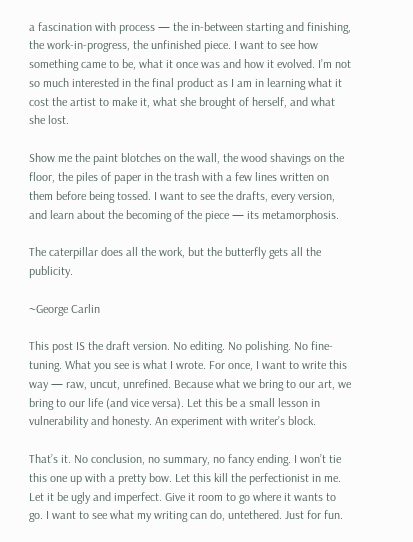a fascination with process — the in-between starting and finishing, the work-in-progress, the unfinished piece. I want to see how something came to be, what it once was and how it evolved. I’m not so much interested in the final product as I am in learning what it cost the artist to make it, what she brought of herself, and what she lost.

Show me the paint blotches on the wall, the wood shavings on the floor, the piles of paper in the trash with a few lines written on them before being tossed. I want to see the drafts, every version, and learn about the becoming of the piece — its metamorphosis.

The caterpillar does all the work, but the butterfly gets all the publicity.

~George Carlin

This post IS the draft version. No editing. No polishing. No fine-tuning. What you see is what I wrote. For once, I want to write this way — raw, uncut, unrefined. Because what we bring to our art, we bring to our life (and vice versa). Let this be a small lesson in vulnerability and honesty. An experiment with writer’s block.

That’s it. No conclusion, no summary, no fancy ending. I won’t tie this one up with a pretty bow. Let this kill the perfectionist in me. Let it be ugly and imperfect. Give it room to go where it wants to go. I want to see what my writing can do, untethered. Just for fun.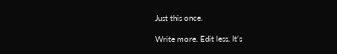Just this once.

Write more. Edit less. It’s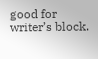good for writer’s block.